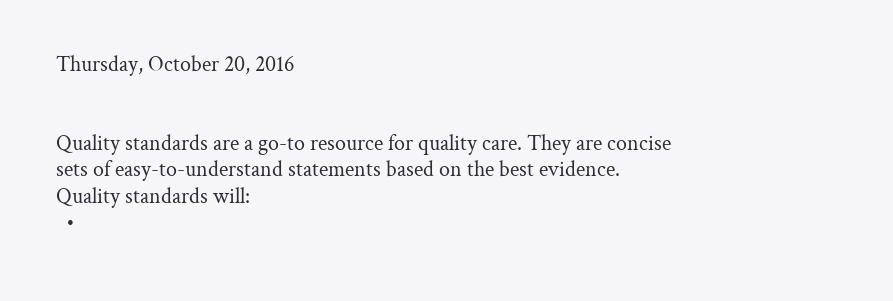Thursday, October 20, 2016


Quality standards are a go-to resource for quality care. They are concise sets of easy-to-understand statements based on the best evidence.
Quality standards will:
  •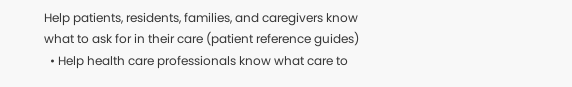Help patients, residents, families, and caregivers know what to ask for in their care (patient reference guides)
  • Help health care professionals know what care to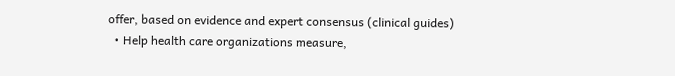offer, based on evidence and expert consensus (clinical guides)
  • Help health care organizations measure,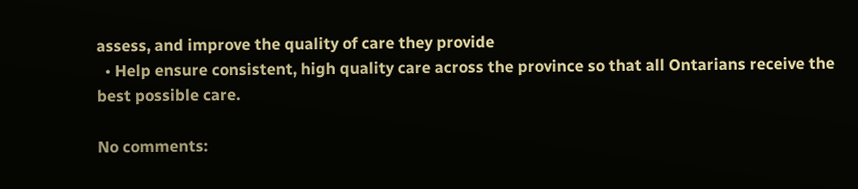assess, and improve the quality of care they provide
  • Help ensure consistent, high quality care across the province so that all Ontarians receive the best possible care.

No comments: